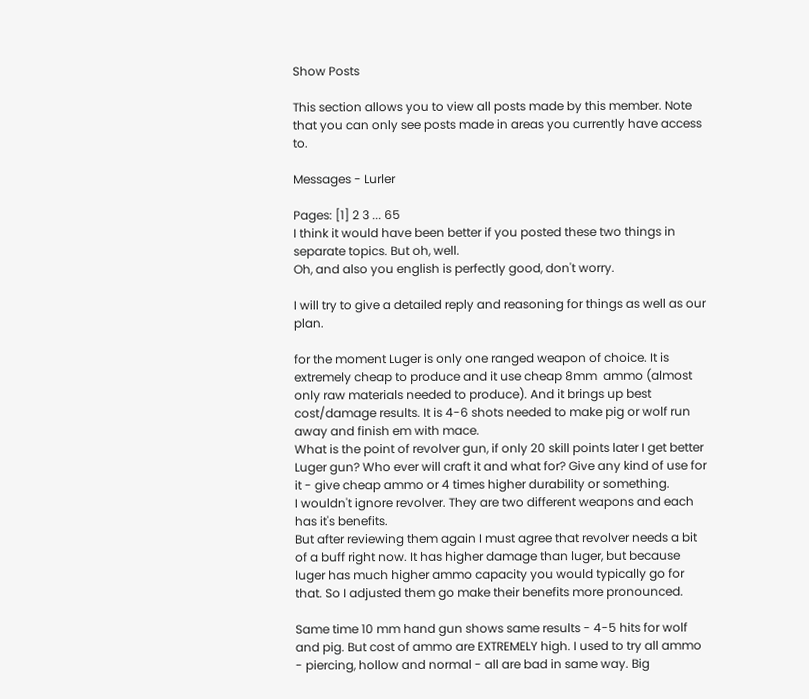Show Posts

This section allows you to view all posts made by this member. Note that you can only see posts made in areas you currently have access to.

Messages - Lurler

Pages: [1] 2 3 ... 65
I think it would have been better if you posted these two things in separate topics. But oh, well.
Oh, and also you english is perfectly good, don't worry.

I will try to give a detailed reply and reasoning for things as well as our plan.

for the moment Luger is only one ranged weapon of choice. It is extremely cheap to produce and it use cheap 8mm  ammo (almost only raw materials needed to produce). And it brings up best cost/damage results. It is 4-6 shots needed to make pig or wolf run away and finish em with mace.
What is the point of revolver gun, if only 20 skill points later I get better Luger gun? Who ever will craft it and what for? Give any kind of use for it - give cheap ammo or 4 times higher durability or something.
I wouldn't ignore revolver. They are two different weapons and each has it's benefits.
But after reviewing them again I must agree that revolver needs a bit of a buff right now. It has higher damage than luger, but because luger has much higher ammo capacity you would typically go for that. So I adjusted them go make their benefits more pronounced.

Same time 10 mm hand gun shows same results - 4-5 hits for wolf and pig. But cost of ammo are EXTREMELY high. I used to try all ammo - piercing, hollow and normal - all are bad in same way. Big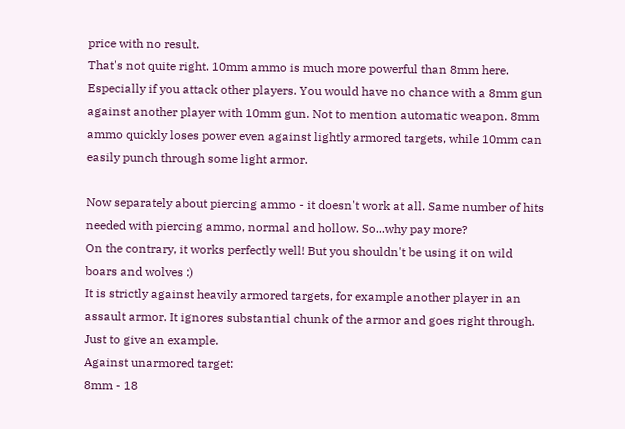price with no result.
That's not quite right. 10mm ammo is much more powerful than 8mm here. Especially if you attack other players. You would have no chance with a 8mm gun against another player with 10mm gun. Not to mention automatic weapon. 8mm ammo quickly loses power even against lightly armored targets, while 10mm can easily punch through some light armor.

Now separately about piercing ammo - it doesn't work at all. Same number of hits needed with piercing ammo, normal and hollow. So...why pay more?
On the contrary, it works perfectly well! But you shouldn't be using it on wild boars and wolves :)
It is strictly against heavily armored targets, for example another player in an assault armor. It ignores substantial chunk of the armor and goes right through.
Just to give an example.
Against unarmored target:
8mm - 18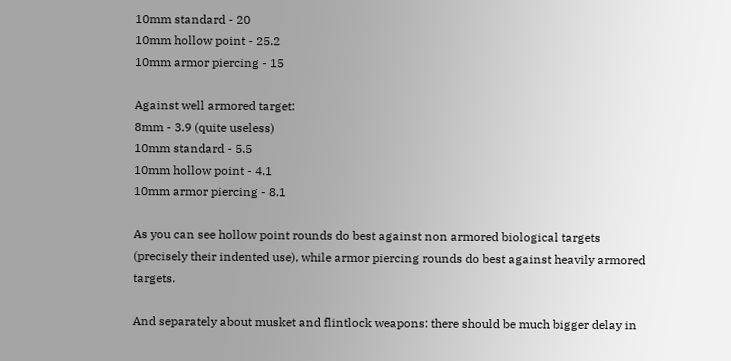10mm standard - 20
10mm hollow point - 25.2
10mm armor piercing - 15

Against well armored target:
8mm - 3.9 (quite useless)
10mm standard - 5.5
10mm hollow point - 4.1
10mm armor piercing - 8.1

As you can see hollow point rounds do best against non armored biological targets (precisely their indented use), while armor piercing rounds do best against heavily armored targets.

And separately about musket and flintlock weapons: there should be much bigger delay in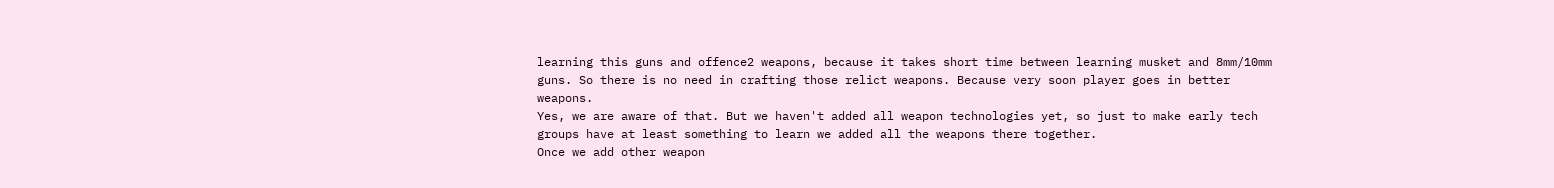learning this guns and offence2 weapons, because it takes short time between learning musket and 8mm/10mm guns. So there is no need in crafting those relict weapons. Because very soon player goes in better weapons.
Yes, we are aware of that. But we haven't added all weapon technologies yet, so just to make early tech groups have at least something to learn we added all the weapons there together.
Once we add other weapon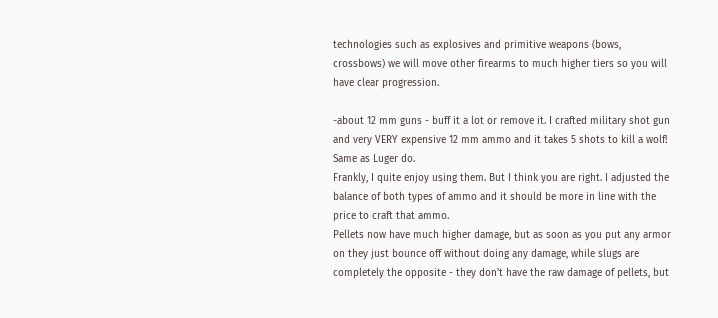technologies such as explosives and primitive weapons (bows, crossbows) we will move other firearms to much higher tiers so you will have clear progression.

-about 12 mm guns - buff it a lot or remove it. I crafted military shot gun and very VERY expensive 12 mm ammo and it takes 5 shots to kill a wolf! Same as Luger do.
Frankly, I quite enjoy using them. But I think you are right. I adjusted the balance of both types of ammo and it should be more in line with the price to craft that ammo.
Pellets now have much higher damage, but as soon as you put any armor on they just bounce off without doing any damage, while slugs are completely the opposite - they don't have the raw damage of pellets, but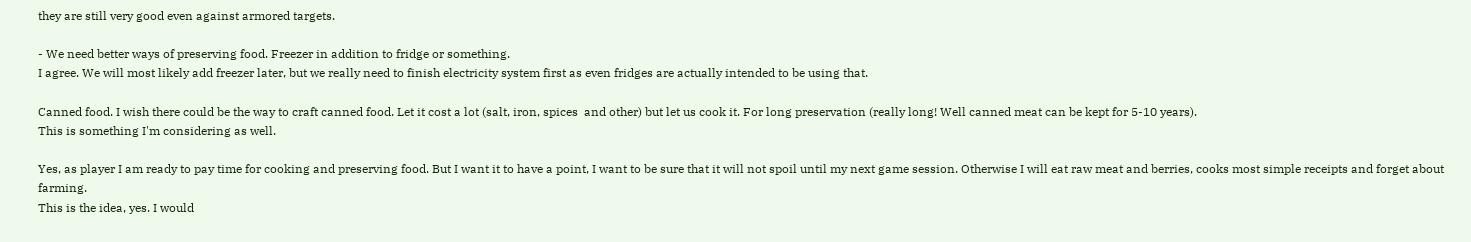they are still very good even against armored targets.

- We need better ways of preserving food. Freezer in addition to fridge or something.
I agree. We will most likely add freezer later, but we really need to finish electricity system first as even fridges are actually intended to be using that.

Canned food. I wish there could be the way to craft canned food. Let it cost a lot (salt, iron, spices  and other) but let us cook it. For long preservation (really long! Well canned meat can be kept for 5-10 years).
This is something I'm considering as well.

Yes, as player I am ready to pay time for cooking and preserving food. But I want it to have a point, I want to be sure that it will not spoil until my next game session. Otherwise I will eat raw meat and berries, cooks most simple receipts and forget about farming.
This is the idea, yes. I would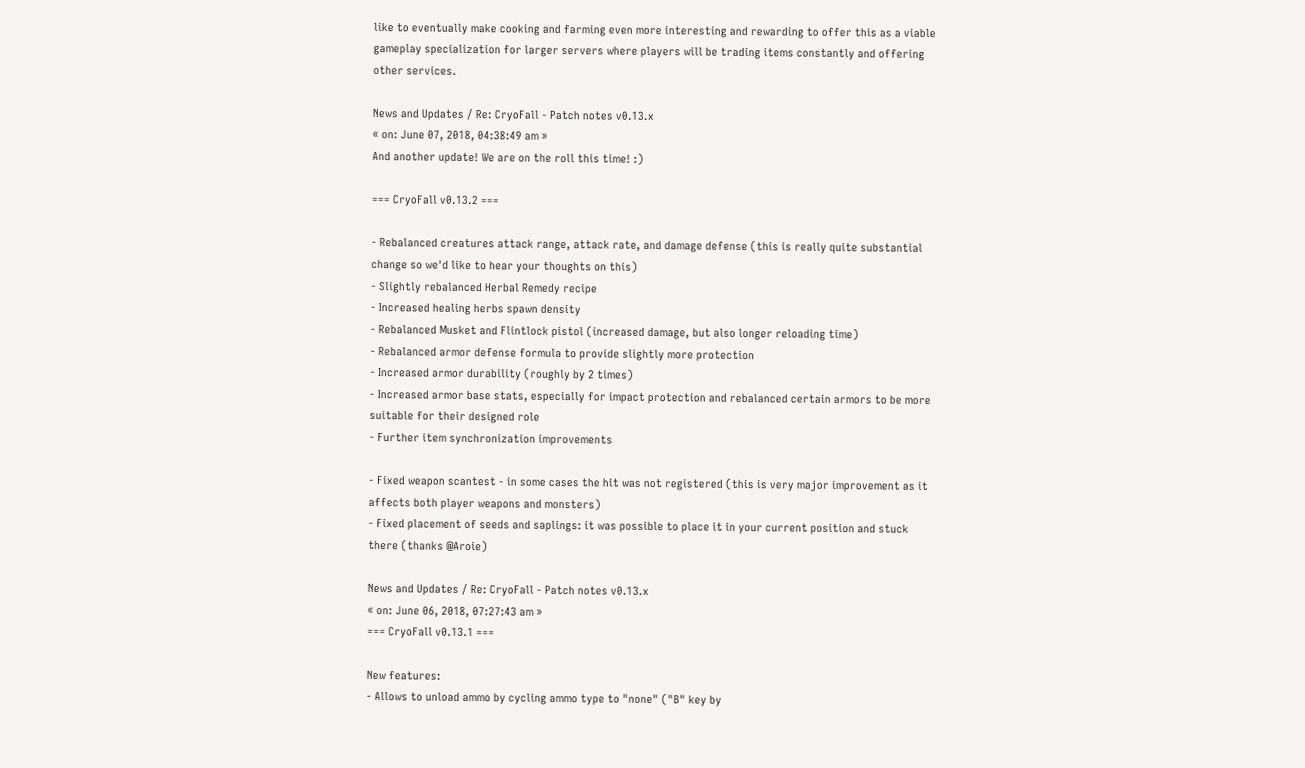like to eventually make cooking and farming even more interesting and rewarding to offer this as a viable gameplay specialization for larger servers where players will be trading items constantly and offering other services.

News and Updates / Re: CryoFall - Patch notes v0.13.x
« on: June 07, 2018, 04:38:49 am »
And another update! We are on the roll this time! :)

=== CryoFall v0.13.2 ===

- Rebalanced creatures attack range, attack rate, and damage defense (this is really quite substantial change so we'd like to hear your thoughts on this)
- Slightly rebalanced Herbal Remedy recipe
- Increased healing herbs spawn density
- Rebalanced Musket and Flintlock pistol (increased damage, but also longer reloading time)
- Rebalanced armor defense formula to provide slightly more protection
- Increased armor durability (roughly by 2 times)
- Increased armor base stats, especially for impact protection and rebalanced certain armors to be more suitable for their designed role
- Further item synchronization improvements

- Fixed weapon scantest - in some cases the hit was not registered (this is very major improvement as it affects both player weapons and monsters)
- Fixed placement of seeds and saplings: it was possible to place it in your current position and stuck there (thanks @Aroie)

News and Updates / Re: CryoFall - Patch notes v0.13.x
« on: June 06, 2018, 07:27:43 am »
=== CryoFall v0.13.1 ===

New features:
- Allows to unload ammo by cycling ammo type to "none" ("B" key by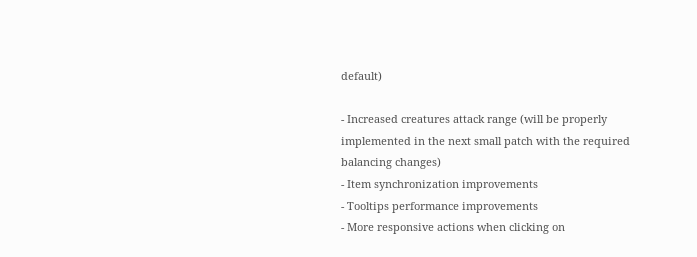default)

- Increased creatures attack range (will be properly implemented in the next small patch with the required balancing changes)
- Item synchronization improvements
- Tooltips performance improvements
- More responsive actions when clicking on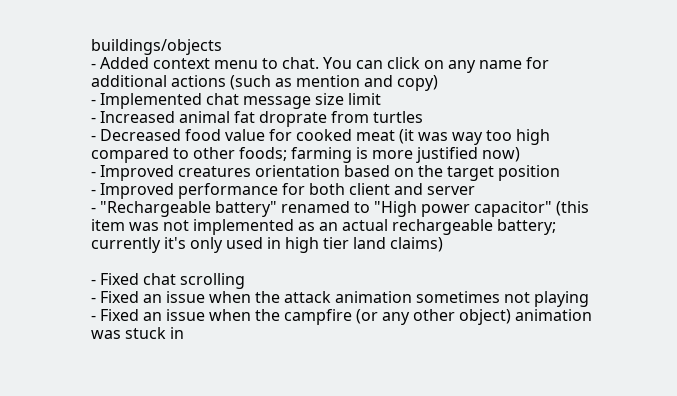buildings/objects
- Added context menu to chat. You can click on any name for additional actions (such as mention and copy)
- Implemented chat message size limit
- Increased animal fat droprate from turtles
- Decreased food value for cooked meat (it was way too high compared to other foods; farming is more justified now)
- Improved creatures orientation based on the target position
- Improved performance for both client and server
- "Rechargeable battery" renamed to "High power capacitor" (this item was not implemented as an actual rechargeable battery; currently it's only used in high tier land claims)

- Fixed chat scrolling
- Fixed an issue when the attack animation sometimes not playing
- Fixed an issue when the campfire (or any other object) animation was stuck in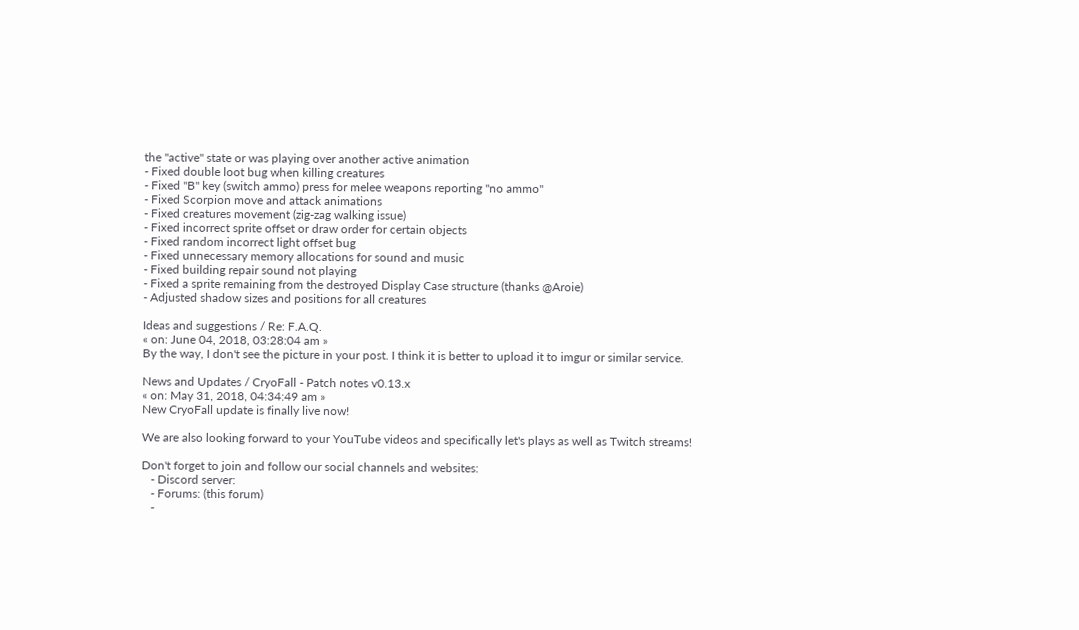the "active" state or was playing over another active animation
- Fixed double loot bug when killing creatures
- Fixed "B" key (switch ammo) press for melee weapons reporting "no ammo"
- Fixed Scorpion move and attack animations
- Fixed creatures movement (zig-zag walking issue)
- Fixed incorrect sprite offset or draw order for certain objects
- Fixed random incorrect light offset bug
- Fixed unnecessary memory allocations for sound and music
- Fixed building repair sound not playing
- Fixed a sprite remaining from the destroyed Display Case structure (thanks @Aroie)
- Adjusted shadow sizes and positions for all creatures

Ideas and suggestions / Re: F.A.Q.
« on: June 04, 2018, 03:28:04 am »
By the way, I don't see the picture in your post. I think it is better to upload it to imgur or similar service.

News and Updates / CryoFall - Patch notes v0.13.x
« on: May 31, 2018, 04:34:49 am »
New CryoFall update is finally live now!

We are also looking forward to your YouTube videos and specifically let's plays as well as Twitch streams!

Don't forget to join and follow our social channels and websites:
   - Discord server:
   - Forums: (this forum)
   -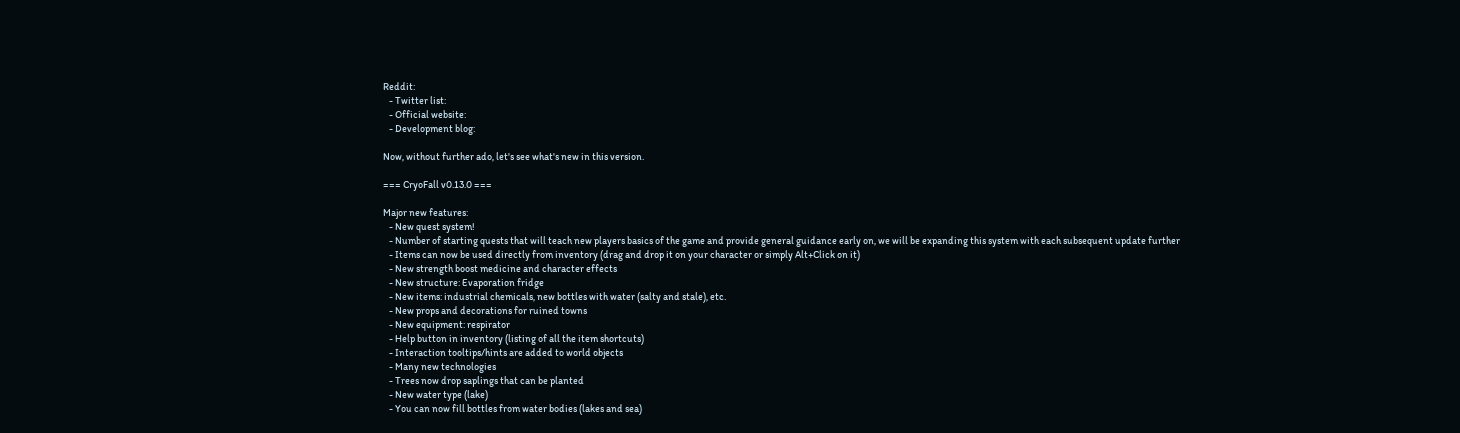Reddit:
   - Twitter list:
   - Official website:
   - Development blog:

Now, without further ado, let's see what's new in this version.

=== CryoFall v0.13.0 ===

Major new features:
   - New quest system!
   - Number of starting quests that will teach new players basics of the game and provide general guidance early on, we will be expanding this system with each subsequent update further
   - Items can now be used directly from inventory (drag and drop it on your character or simply Alt+Click on it)
   - New strength boost medicine and character effects
   - New structure: Evaporation fridge
   - New items: industrial chemicals, new bottles with water (salty and stale), etc.
   - New props and decorations for ruined towns
   - New equipment: respirator
   - Help button in inventory (listing of all the item shortcuts)
   - Interaction tooltips/hints are added to world objects
   - Many new technologies
   - Trees now drop saplings that can be planted
   - New water type (lake)
   - You can now fill bottles from water bodies (lakes and sea)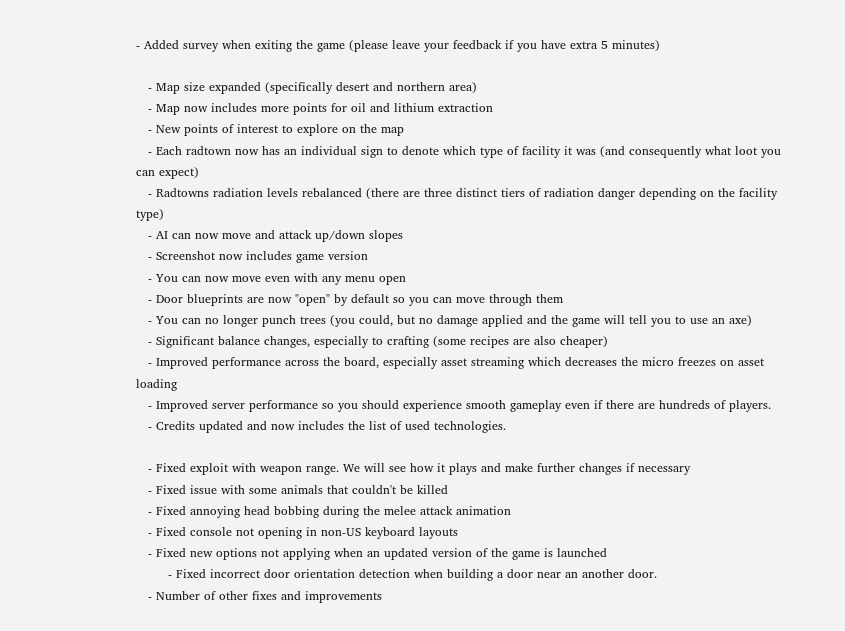- Added survey when exiting the game (please leave your feedback if you have extra 5 minutes)

   - Map size expanded (specifically desert and northern area)
   - Map now includes more points for oil and lithium extraction
   - New points of interest to explore on the map
   - Each radtown now has an individual sign to denote which type of facility it was (and consequently what loot you can expect)
   - Radtowns radiation levels rebalanced (there are three distinct tiers of radiation danger depending on the facility type)
   - AI can now move and attack up/down slopes
   - Screenshot now includes game version
   - You can now move even with any menu open
   - Door blueprints are now "open" by default so you can move through them
   - You can no longer punch trees (you could, but no damage applied and the game will tell you to use an axe)
   - Significant balance changes, especially to crafting (some recipes are also cheaper)
   - Improved performance across the board, especially asset streaming which decreases the micro freezes on asset loading
   - Improved server performance so you should experience smooth gameplay even if there are hundreds of players.
   - Credits updated and now includes the list of used technologies.

   - Fixed exploit with weapon range. We will see how it plays and make further changes if necessary
   - Fixed issue with some animals that couldn't be killed
   - Fixed annoying head bobbing during the melee attack animation
   - Fixed console not opening in non-US keyboard layouts
   - Fixed new options not applying when an updated version of the game is launched
        - Fixed incorrect door orientation detection when building a door near an another door.
   - Number of other fixes and improvements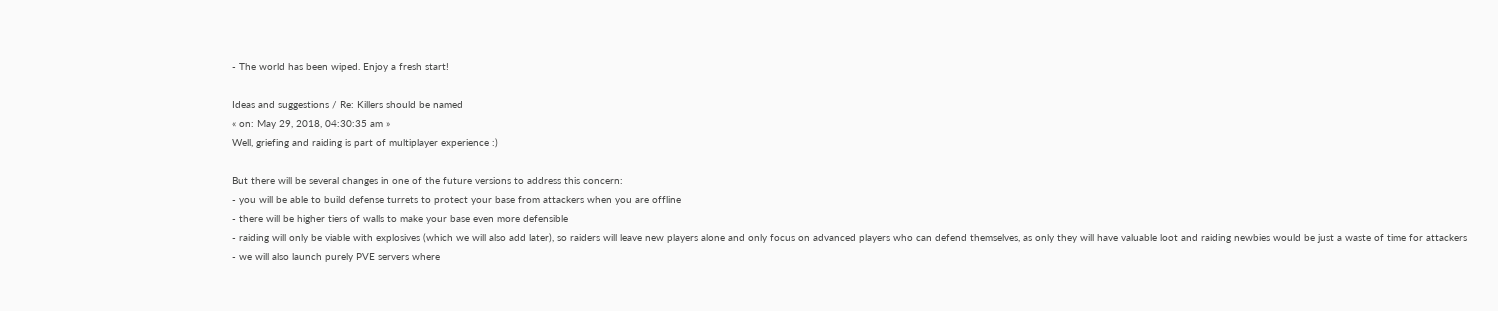- The world has been wiped. Enjoy a fresh start!

Ideas and suggestions / Re: Killers should be named
« on: May 29, 2018, 04:30:35 am »
Well, griefing and raiding is part of multiplayer experience :)

But there will be several changes in one of the future versions to address this concern:
- you will be able to build defense turrets to protect your base from attackers when you are offline
- there will be higher tiers of walls to make your base even more defensible
- raiding will only be viable with explosives (which we will also add later), so raiders will leave new players alone and only focus on advanced players who can defend themselves, as only they will have valuable loot and raiding newbies would be just a waste of time for attackers
- we will also launch purely PVE servers where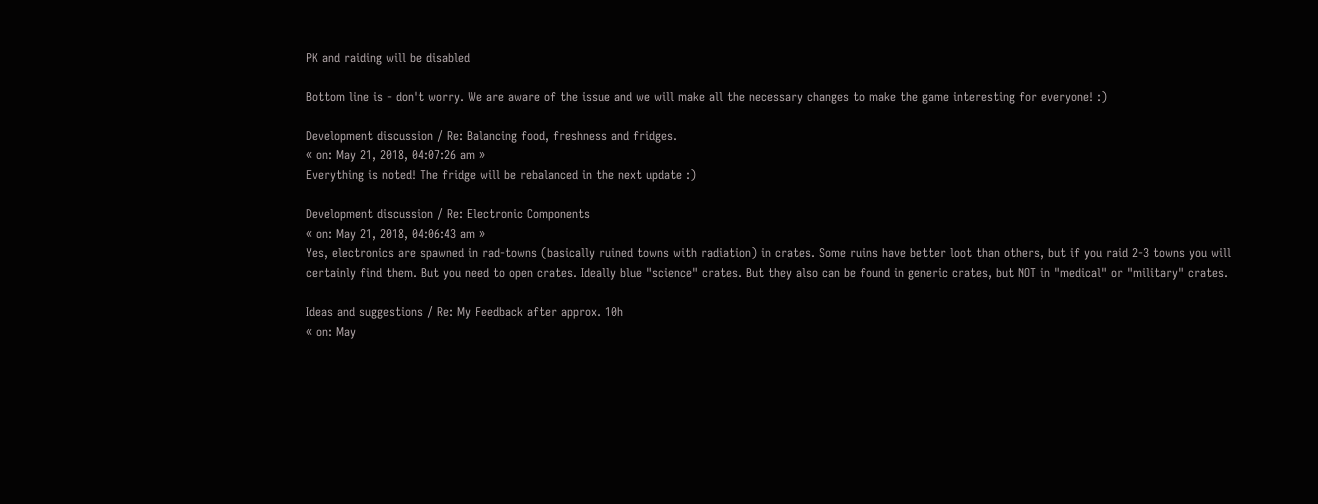PK and raiding will be disabled

Bottom line is - don't worry. We are aware of the issue and we will make all the necessary changes to make the game interesting for everyone! :)

Development discussion / Re: Balancing food, freshness and fridges.
« on: May 21, 2018, 04:07:26 am »
Everything is noted! The fridge will be rebalanced in the next update :)

Development discussion / Re: Electronic Components
« on: May 21, 2018, 04:06:43 am »
Yes, electronics are spawned in rad-towns (basically ruined towns with radiation) in crates. Some ruins have better loot than others, but if you raid 2-3 towns you will certainly find them. But you need to open crates. Ideally blue "science" crates. But they also can be found in generic crates, but NOT in "medical" or "military" crates.

Ideas and suggestions / Re: My Feedback after approx. 10h
« on: May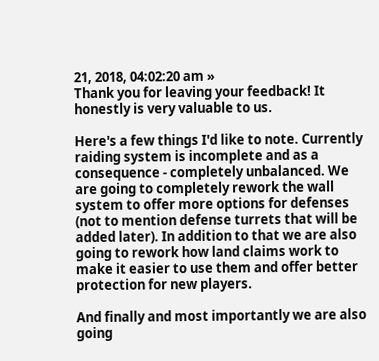21, 2018, 04:02:20 am »
Thank you for leaving your feedback! It honestly is very valuable to us.

Here's a few things I'd like to note. Currently raiding system is incomplete and as a consequence - completely unbalanced. We are going to completely rework the wall system to offer more options for defenses (not to mention defense turrets that will be added later). In addition to that we are also going to rework how land claims work to make it easier to use them and offer better protection for new players.

And finally and most importantly we are also going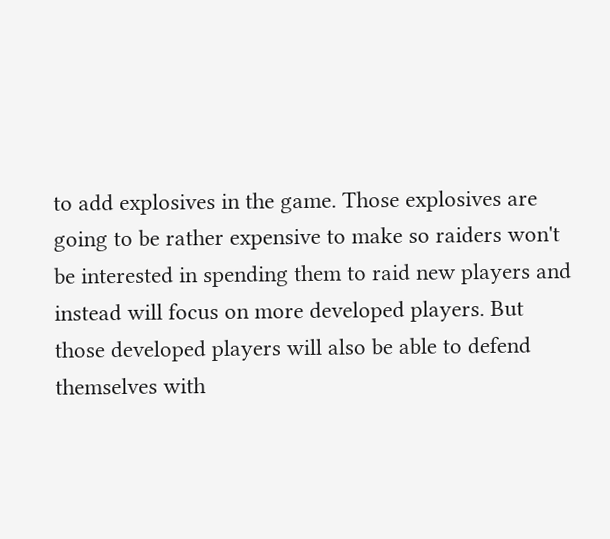to add explosives in the game. Those explosives are going to be rather expensive to make so raiders won't be interested in spending them to raid new players and instead will focus on more developed players. But those developed players will also be able to defend themselves with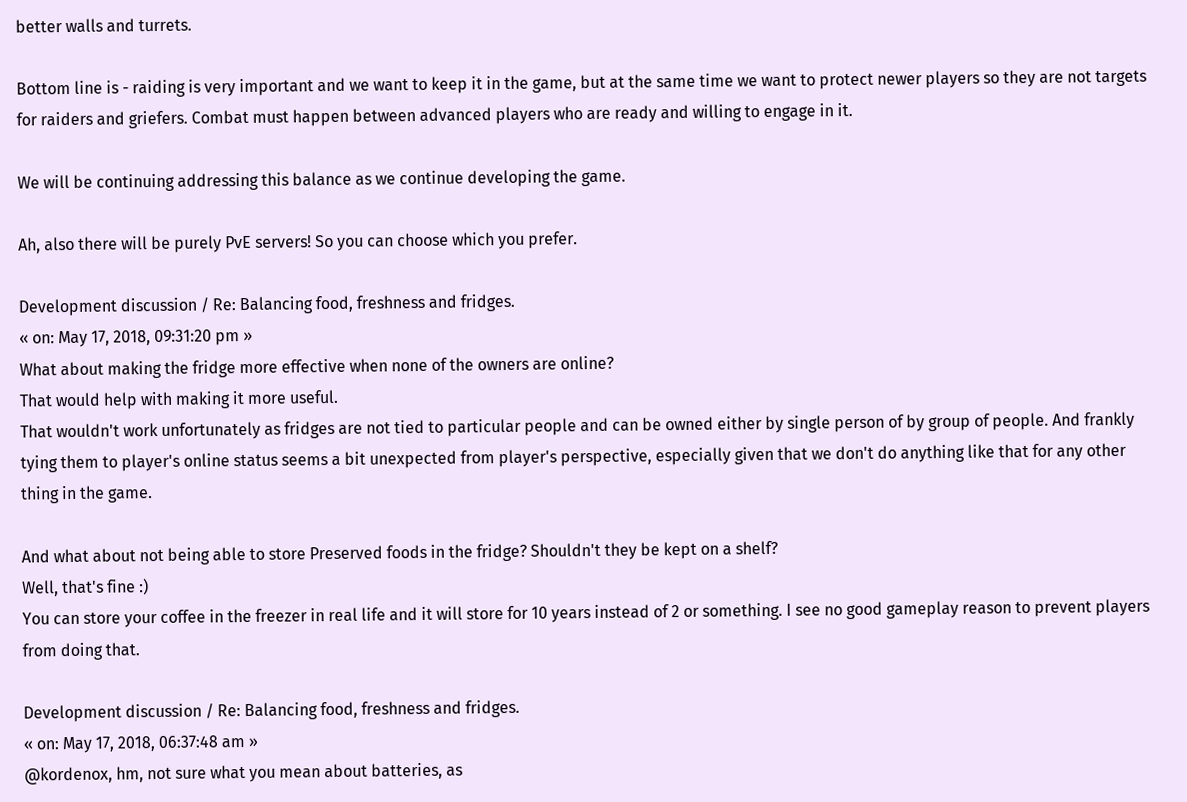better walls and turrets.

Bottom line is - raiding is very important and we want to keep it in the game, but at the same time we want to protect newer players so they are not targets for raiders and griefers. Combat must happen between advanced players who are ready and willing to engage in it.

We will be continuing addressing this balance as we continue developing the game.

Ah, also there will be purely PvE servers! So you can choose which you prefer.

Development discussion / Re: Balancing food, freshness and fridges.
« on: May 17, 2018, 09:31:20 pm »
What about making the fridge more effective when none of the owners are online?
That would help with making it more useful.
That wouldn't work unfortunately as fridges are not tied to particular people and can be owned either by single person of by group of people. And frankly tying them to player's online status seems a bit unexpected from player's perspective, especially given that we don't do anything like that for any other thing in the game.

And what about not being able to store Preserved foods in the fridge? Shouldn't they be kept on a shelf?
Well, that's fine :)
You can store your coffee in the freezer in real life and it will store for 10 years instead of 2 or something. I see no good gameplay reason to prevent players from doing that.

Development discussion / Re: Balancing food, freshness and fridges.
« on: May 17, 2018, 06:37:48 am »
@kordenox, hm, not sure what you mean about batteries, as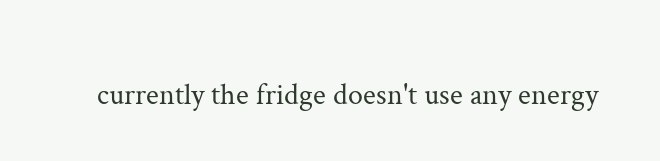currently the fridge doesn't use any energy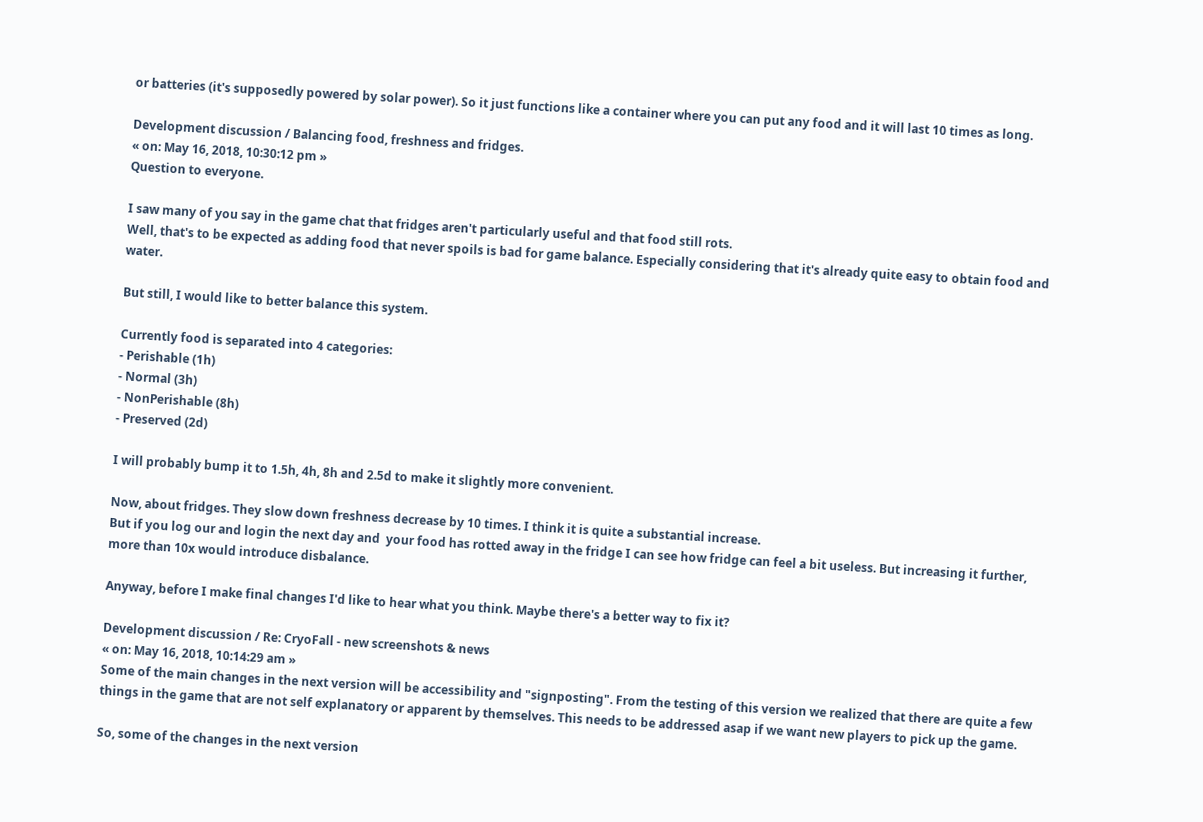or batteries (it's supposedly powered by solar power). So it just functions like a container where you can put any food and it will last 10 times as long.

Development discussion / Balancing food, freshness and fridges.
« on: May 16, 2018, 10:30:12 pm »
Question to everyone.

I saw many of you say in the game chat that fridges aren't particularly useful and that food still rots.
Well, that's to be expected as adding food that never spoils is bad for game balance. Especially considering that it's already quite easy to obtain food and water.

But still, I would like to better balance this system.

Currently food is separated into 4 categories:
- Perishable (1h)
- Normal (3h)
- NonPerishable (8h)
- Preserved (2d)

I will probably bump it to 1.5h, 4h, 8h and 2.5d to make it slightly more convenient.

Now, about fridges. They slow down freshness decrease by 10 times. I think it is quite a substantial increase.
But if you log our and login the next day and  your food has rotted away in the fridge I can see how fridge can feel a bit useless. But increasing it further, more than 10x would introduce disbalance.

Anyway, before I make final changes I'd like to hear what you think. Maybe there's a better way to fix it?

Development discussion / Re: CryoFall - new screenshots & news
« on: May 16, 2018, 10:14:29 am »
Some of the main changes in the next version will be accessibility and "signposting". From the testing of this version we realized that there are quite a few things in the game that are not self explanatory or apparent by themselves. This needs to be addressed asap if we want new players to pick up the game.

So, some of the changes in the next version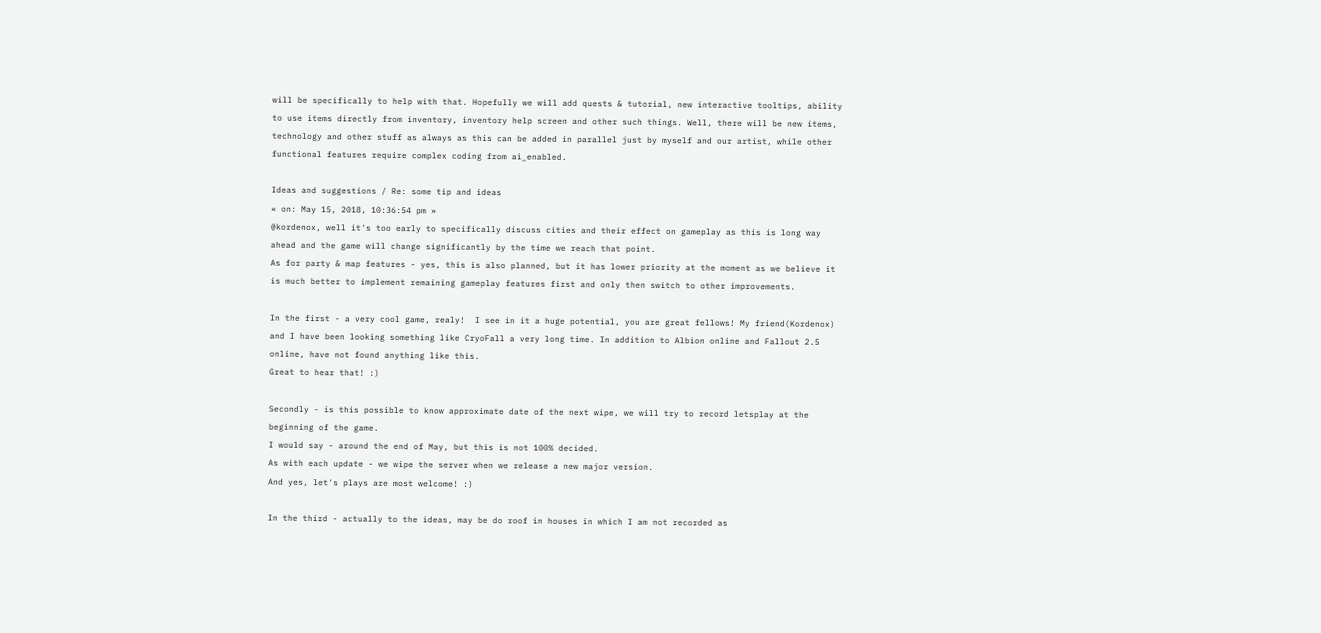will be specifically to help with that. Hopefully we will add quests & tutorial, new interactive tooltips, ability to use items directly from inventory, inventory help screen and other such things. Well, there will be new items, technology and other stuff as always as this can be added in parallel just by myself and our artist, while other functional features require complex coding from ai_enabled.

Ideas and suggestions / Re: some tip and ideas
« on: May 15, 2018, 10:36:54 pm »
@kordenox, well it's too early to specifically discuss cities and their effect on gameplay as this is long way ahead and the game will change significantly by the time we reach that point.
As for party & map features - yes, this is also planned, but it has lower priority at the moment as we believe it is much better to implement remaining gameplay features first and only then switch to other improvements.

In the first - a very cool game, realy!  I see in it a huge potential, you are great fellows! My friend(Kordenox) and I have been looking something like CryoFall a very long time. In addition to Albion online and Fallout 2.5 online, have not found anything like this.
Great to hear that! :)

Secondly - is this possible to know approximate date of the next wipe, we will try to record letsplay at the beginning of the game.
I would say - around the end of May, but this is not 100% decided.
As with each update - we wipe the server when we release a new major version.
And yes, let's plays are most welcome! :)

In the third - actually to the ideas, may be do roof in houses in which I am not recorded as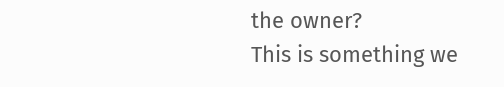the owner?
This is something we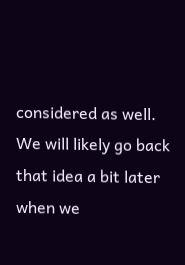considered as well. We will likely go back that idea a bit later when we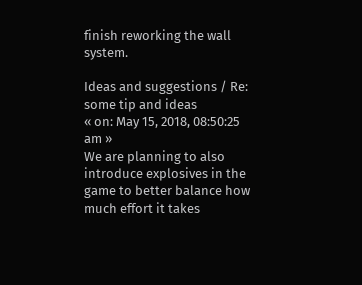finish reworking the wall system.

Ideas and suggestions / Re: some tip and ideas
« on: May 15, 2018, 08:50:25 am »
We are planning to also introduce explosives in the game to better balance how much effort it takes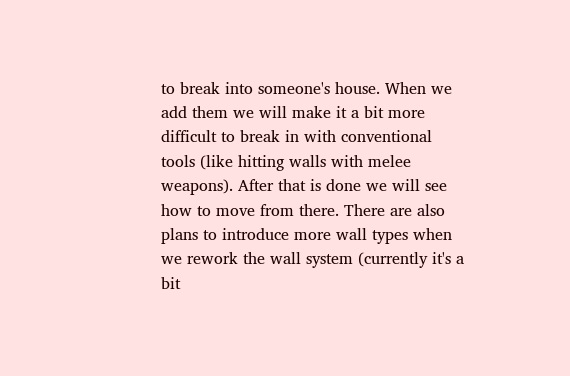to break into someone's house. When we add them we will make it a bit more difficult to break in with conventional tools (like hitting walls with melee weapons). After that is done we will see how to move from there. There are also plans to introduce more wall types when we rework the wall system (currently it's a bit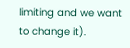limiting and we want to change it).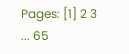Pages: [1] 2 3 ... 65